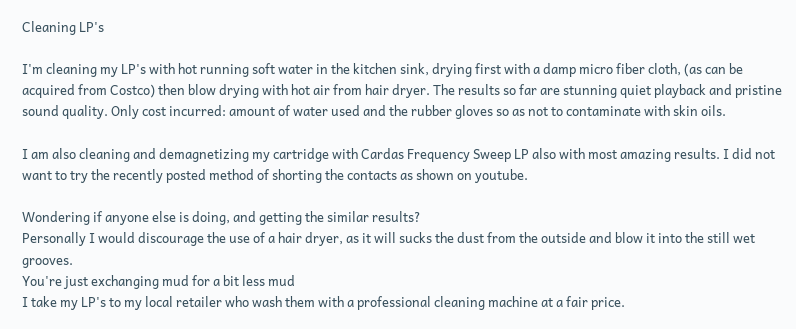Cleaning LP's

I'm cleaning my LP's with hot running soft water in the kitchen sink, drying first with a damp micro fiber cloth, (as can be acquired from Costco) then blow drying with hot air from hair dryer. The results so far are stunning quiet playback and pristine sound quality. Only cost incurred: amount of water used and the rubber gloves so as not to contaminate with skin oils.

I am also cleaning and demagnetizing my cartridge with Cardas Frequency Sweep LP also with most amazing results. I did not want to try the recently posted method of shorting the contacts as shown on youtube.

Wondering if anyone else is doing, and getting the similar results?
Personally I would discourage the use of a hair dryer, as it will sucks the dust from the outside and blow it into the still wet grooves.
You're just exchanging mud for a bit less mud
I take my LP's to my local retailer who wash them with a professional cleaning machine at a fair price.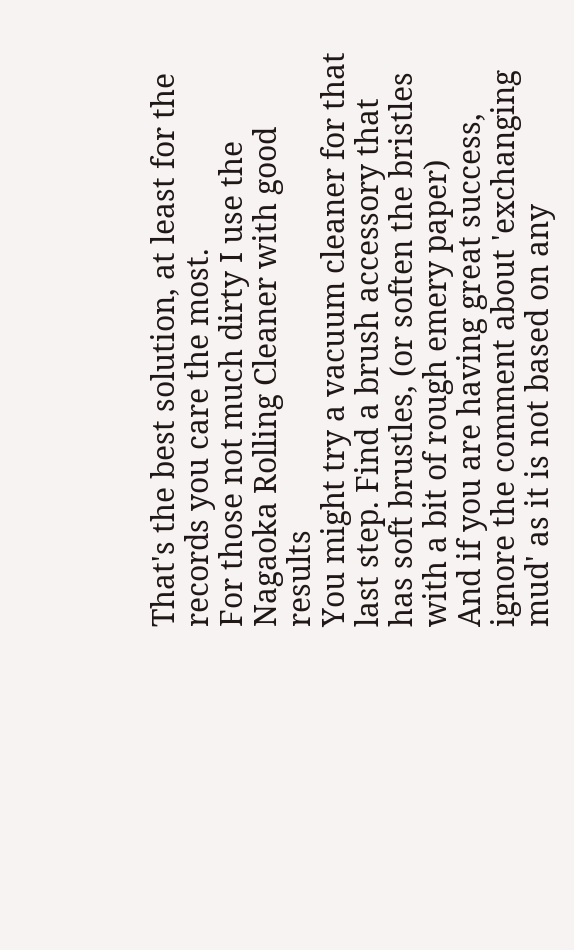That's the best solution, at least for the records you care the most.
For those not much dirty I use the Nagaoka Rolling Cleaner with good results
You might try a vacuum cleaner for that last step. Find a brush accessory that has soft brustles, (or soften the bristles with a bit of rough emery paper)
And if you are having great success, ignore the comment about 'exchanging mud' as it is not based on any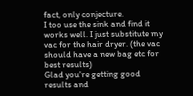fact, only conjecture.
I too use the sink and find it works well. I just substitute my vac for the hair dryer. (the vac should have a new bag etc for best results)
Glad you're getting good results and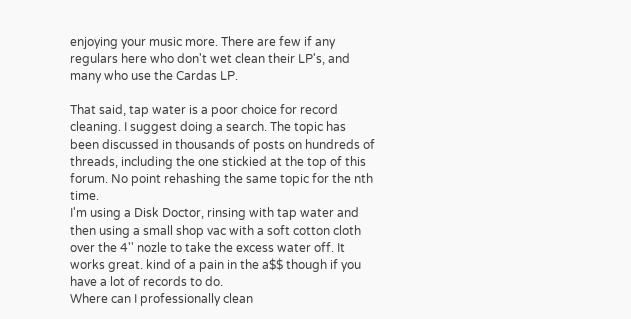enjoying your music more. There are few if any regulars here who don't wet clean their LP's, and many who use the Cardas LP.

That said, tap water is a poor choice for record cleaning. I suggest doing a search. The topic has been discussed in thousands of posts on hundreds of threads, including the one stickied at the top of this forum. No point rehashing the same topic for the nth time.
I'm using a Disk Doctor, rinsing with tap water and then using a small shop vac with a soft cotton cloth over the 4'' nozle to take the excess water off. It works great. kind of a pain in the a$$ though if you have a lot of records to do.
Where can I professionally clean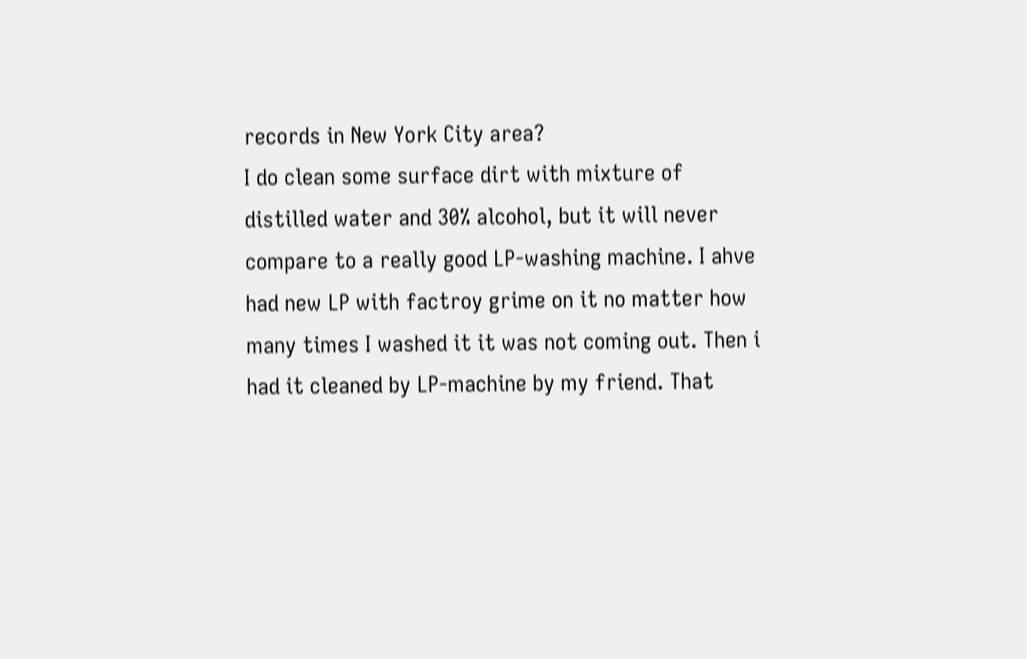records in New York City area?
I do clean some surface dirt with mixture of distilled water and 30% alcohol, but it will never compare to a really good LP-washing machine. I ahve had new LP with factroy grime on it no matter how many times I washed it it was not coming out. Then i had it cleaned by LP-machine by my friend. That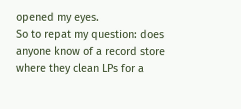opened my eyes.
So to repat my question: does anyone know of a record store where they clean LPs for a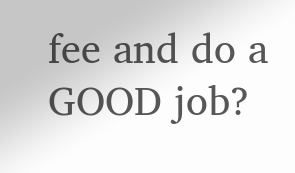fee and do a GOOD job?